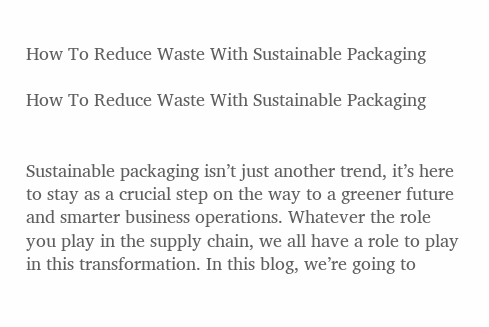How To Reduce Waste With Sustainable Packaging

How To Reduce Waste With Sustainable Packaging


Sustainable packaging isn’t just another trend, it’s here to stay as a crucial step on the way to a greener future and smarter business operations. Whatever the role you play in the supply chain, we all have a role to play in this transformation. In this blog, we’re going to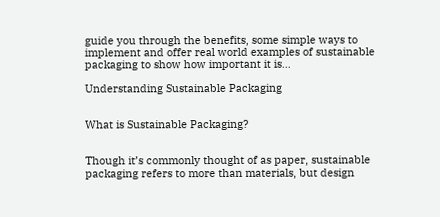guide you through the benefits, some simple ways to implement and offer real world examples of sustainable packaging to show how important it is…

Understanding Sustainable Packaging


What is Sustainable Packaging?


Though it’s commonly thought of as paper, sustainable packaging refers to more than materials, but design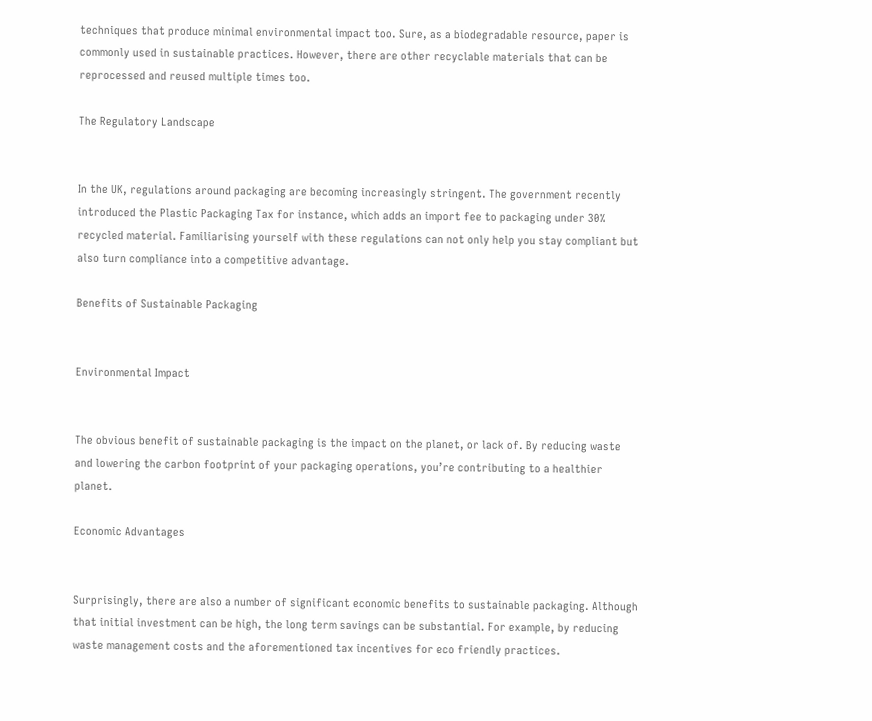techniques that produce minimal environmental impact too. Sure, as a biodegradable resource, paper is commonly used in sustainable practices. However, there are other recyclable materials that can be reprocessed and reused multiple times too.

The Regulatory Landscape


In the UK, regulations around packaging are becoming increasingly stringent. The government recently introduced the Plastic Packaging Tax for instance, which adds an import fee to packaging under 30% recycled material. Familiarising yourself with these regulations can not only help you stay compliant but also turn compliance into a competitive advantage.

Benefits of Sustainable Packaging


Environmental Impact


The obvious benefit of sustainable packaging is the impact on the planet, or lack of. By reducing waste and lowering the carbon footprint of your packaging operations, you’re contributing to a healthier planet.

Economic Advantages


Surprisingly, there are also a number of significant economic benefits to sustainable packaging. Although that initial investment can be high, the long term savings can be substantial. For example, by reducing waste management costs and the aforementioned tax incentives for eco friendly practices.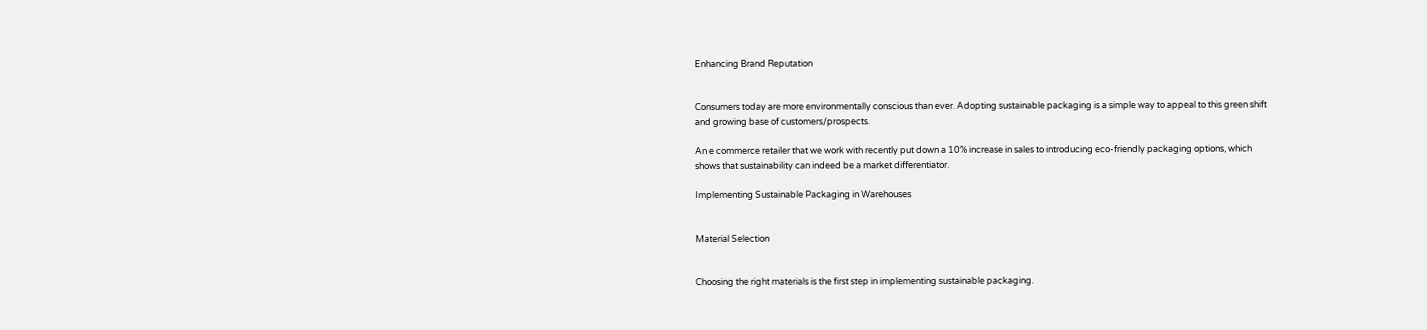Enhancing Brand Reputation


Consumers today are more environmentally conscious than ever. Adopting sustainable packaging is a simple way to appeal to this green shift and growing base of customers/prospects.

An e commerce retailer that we work with recently put down a 10% increase in sales to introducing eco-friendly packaging options, which shows that sustainability can indeed be a market differentiator.

Implementing Sustainable Packaging in Warehouses


Material Selection


Choosing the right materials is the first step in implementing sustainable packaging.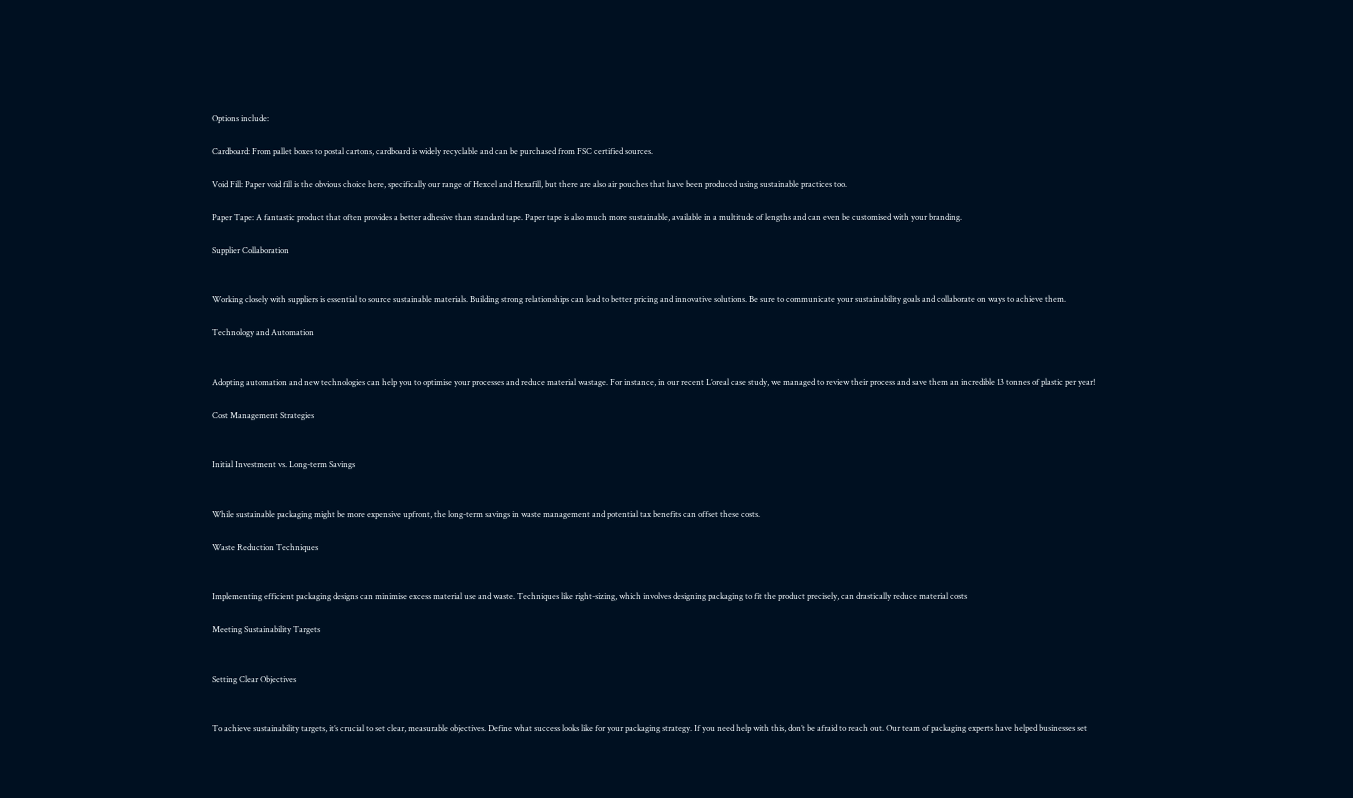Options include:

Cardboard: From pallet boxes to postal cartons, cardboard is widely recyclable and can be purchased from FSC certified sources.

Void Fill: Paper void fill is the obvious choice here, specifically our range of Hexcel and Hexafill, but there are also air pouches that have been produced using sustainable practices too.

Paper Tape: A fantastic product that often provides a better adhesive than standard tape. Paper tape is also much more sustainable, available in a multitude of lengths and can even be customised with your branding.

Supplier Collaboration


Working closely with suppliers is essential to source sustainable materials. Building strong relationships can lead to better pricing and innovative solutions. Be sure to communicate your sustainability goals and collaborate on ways to achieve them.

Technology and Automation


Adopting automation and new technologies can help you to optimise your processes and reduce material wastage. For instance, in our recent L’oreal case study, we managed to review their process and save them an incredible 13 tonnes of plastic per year!

Cost Management Strategies


Initial Investment vs. Long-term Savings


While sustainable packaging might be more expensive upfront, the long-term savings in waste management and potential tax benefits can offset these costs.

Waste Reduction Techniques


Implementing efficient packaging designs can minimise excess material use and waste. Techniques like right-sizing, which involves designing packaging to fit the product precisely, can drastically reduce material costs

Meeting Sustainability Targets


Setting Clear Objectives


To achieve sustainability targets, it’s crucial to set clear, measurable objectives. Define what success looks like for your packaging strategy. If you need help with this, don’t be afraid to reach out. Our team of packaging experts have helped businesses set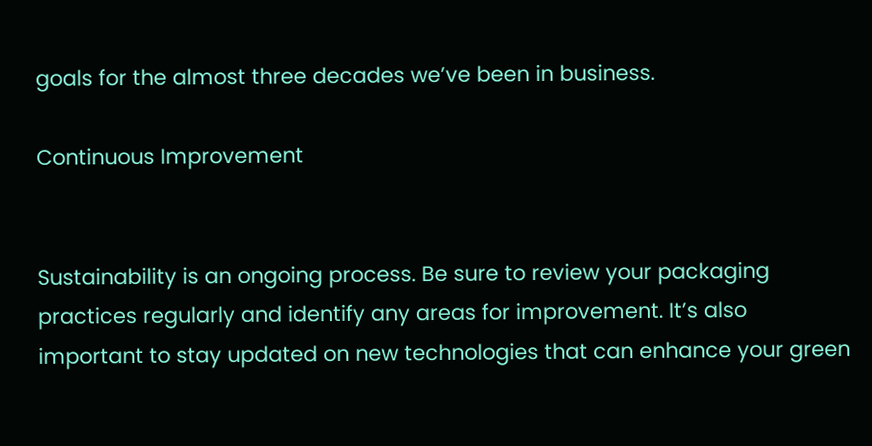goals for the almost three decades we’ve been in business.

Continuous Improvement


Sustainability is an ongoing process. Be sure to review your packaging practices regularly and identify any areas for improvement. It’s also important to stay updated on new technologies that can enhance your green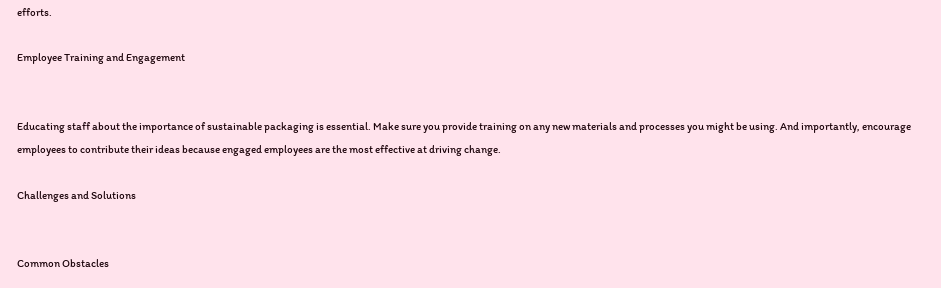efforts.

Employee Training and Engagement


Educating staff about the importance of sustainable packaging is essential. Make sure you provide training on any new materials and processes you might be using. And importantly, encourage employees to contribute their ideas because engaged employees are the most effective at driving change.

Challenges and Solutions


Common Obstacles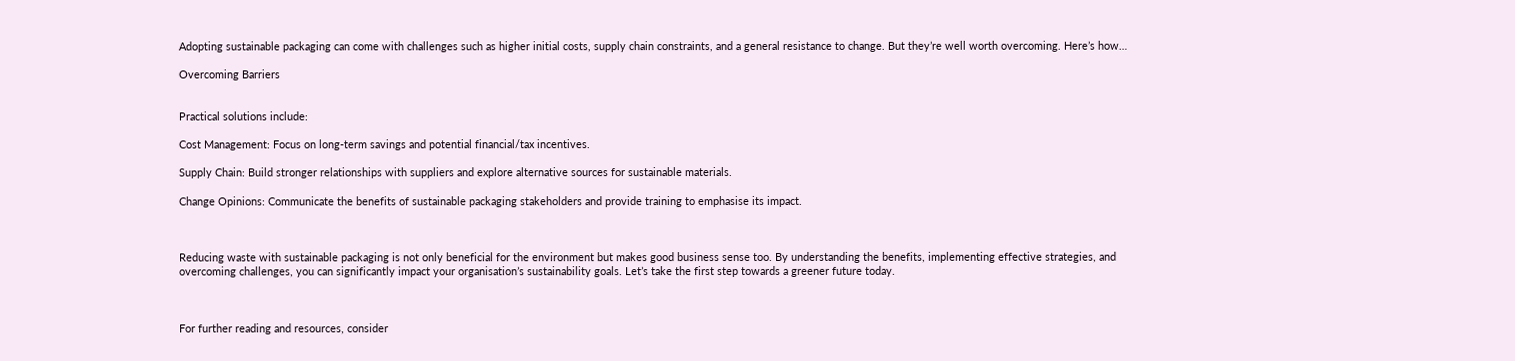Adopting sustainable packaging can come with challenges such as higher initial costs, supply chain constraints, and a general resistance to change. But they’re well worth overcoming. Here’s how…

Overcoming Barriers


Practical solutions include:

Cost Management: Focus on long-term savings and potential financial/tax incentives.

Supply Chain: Build stronger relationships with suppliers and explore alternative sources for sustainable materials.

Change Opinions: Communicate the benefits of sustainable packaging stakeholders and provide training to emphasise its impact.



Reducing waste with sustainable packaging is not only beneficial for the environment but makes good business sense too. By understanding the benefits, implementing effective strategies, and overcoming challenges, you can significantly impact your organisation’s sustainability goals. Let’s take the first step towards a greener future today.



For further reading and resources, consider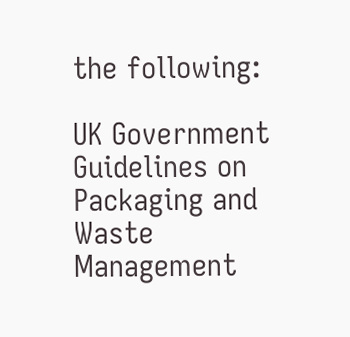the following:

UK Government Guidelines on Packaging and Waste Management